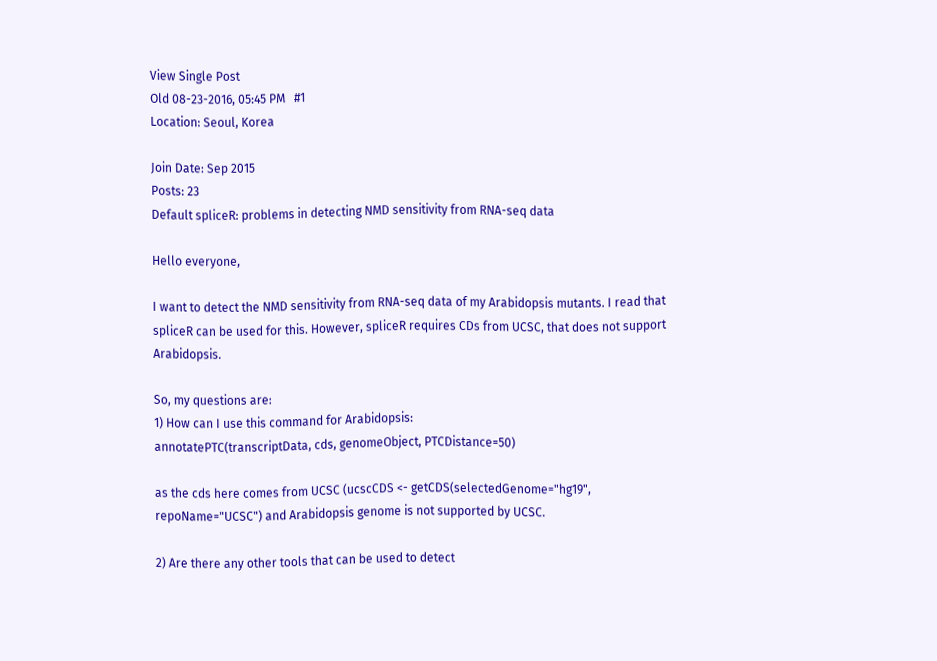View Single Post
Old 08-23-2016, 05:45 PM   #1
Location: Seoul, Korea

Join Date: Sep 2015
Posts: 23
Default spliceR: problems in detecting NMD sensitivity from RNA-seq data

Hello everyone,

I want to detect the NMD sensitivity from RNA-seq data of my Arabidopsis mutants. I read that spliceR can be used for this. However, spliceR requires CDs from UCSC, that does not support Arabidopsis.

So, my questions are:
1) How can I use this command for Arabidopsis:
annotatePTC(transcriptData, cds, genomeObject, PTCDistance=50)

as the cds here comes from UCSC (ucscCDS <- getCDS(selectedGenome="hg19", repoName="UCSC") and Arabidopsis genome is not supported by UCSC.

2) Are there any other tools that can be used to detect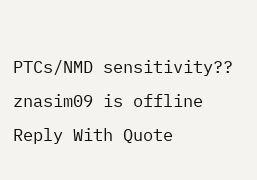PTCs/NMD sensitivity??
znasim09 is offline   Reply With Quote